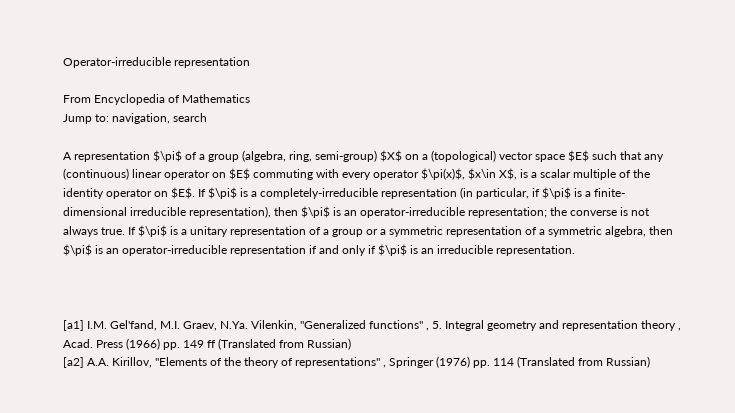Operator-irreducible representation

From Encyclopedia of Mathematics
Jump to: navigation, search

A representation $\pi$ of a group (algebra, ring, semi-group) $X$ on a (topological) vector space $E$ such that any (continuous) linear operator on $E$ commuting with every operator $\pi(x)$, $x\in X$, is a scalar multiple of the identity operator on $E$. If $\pi$ is a completely-irreducible representation (in particular, if $\pi$ is a finite-dimensional irreducible representation), then $\pi$ is an operator-irreducible representation; the converse is not always true. If $\pi$ is a unitary representation of a group or a symmetric representation of a symmetric algebra, then $\pi$ is an operator-irreducible representation if and only if $\pi$ is an irreducible representation.



[a1] I.M. Gel'fand, M.I. Graev, N.Ya. Vilenkin, "Generalized functions" , 5. Integral geometry and representation theory , Acad. Press (1966) pp. 149 ff (Translated from Russian)
[a2] A.A. Kirillov, "Elements of the theory of representations" , Springer (1976) pp. 114 (Translated from Russian)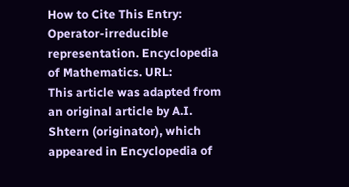How to Cite This Entry:
Operator-irreducible representation. Encyclopedia of Mathematics. URL:
This article was adapted from an original article by A.I. Shtern (originator), which appeared in Encyclopedia of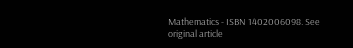Mathematics - ISBN 1402006098. See original article